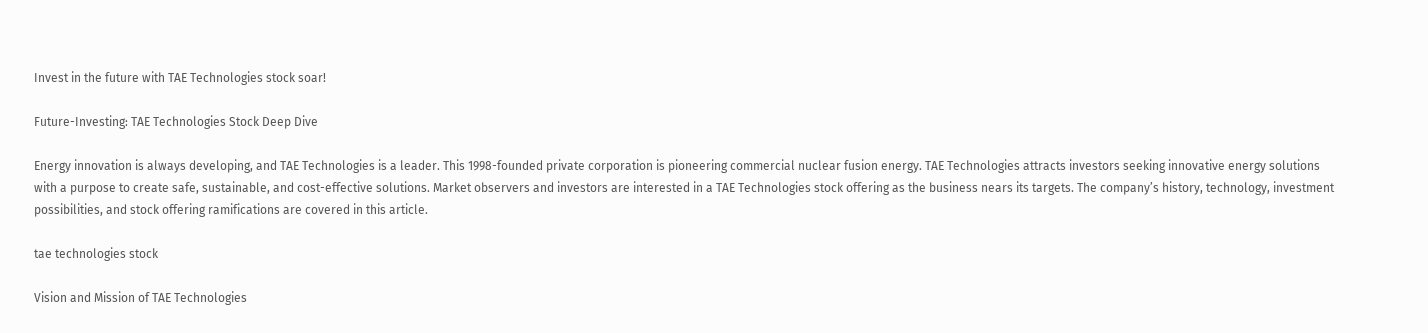Invest in the future with TAE Technologies stock soar!

Future-Investing: TAE Technologies Stock Deep Dive

Energy innovation is always developing, and TAE Technologies is a leader. This 1998-founded private corporation is pioneering commercial nuclear fusion energy. TAE Technologies attracts investors seeking innovative energy solutions with a purpose to create safe, sustainable, and cost-effective solutions. Market observers and investors are interested in a TAE Technologies stock offering as the business nears its targets. The company’s history, technology, investment possibilities, and stock offering ramifications are covered in this article.

tae technologies stock

Vision and Mission of TAE Technologies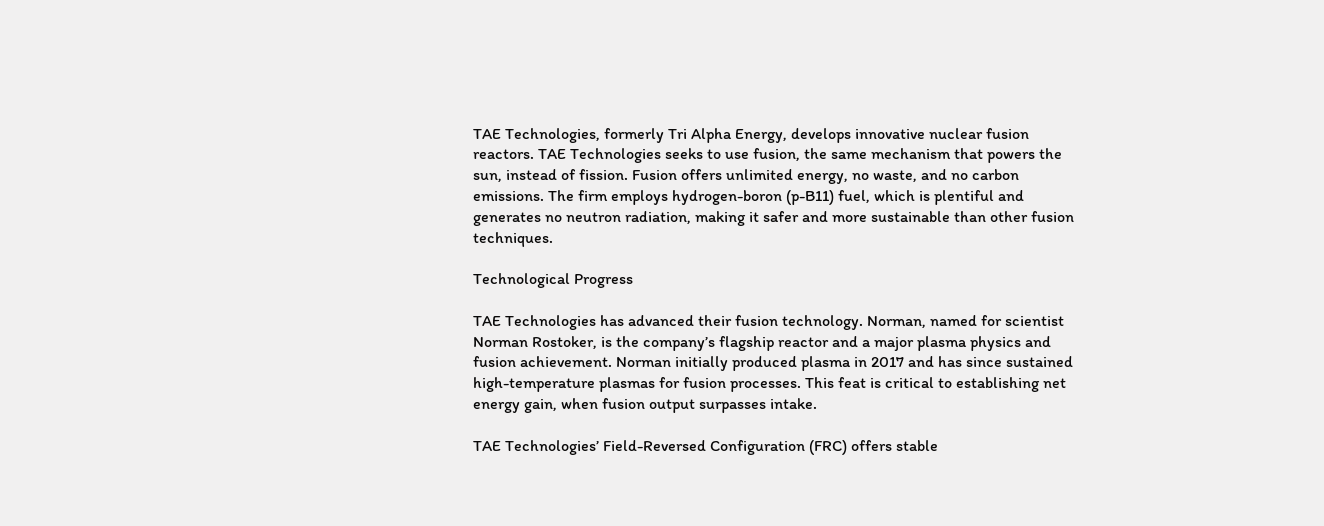TAE Technologies, formerly Tri Alpha Energy, develops innovative nuclear fusion reactors. TAE Technologies seeks to use fusion, the same mechanism that powers the sun, instead of fission. Fusion offers unlimited energy, no waste, and no carbon emissions. The firm employs hydrogen-boron (p-B11) fuel, which is plentiful and generates no neutron radiation, making it safer and more sustainable than other fusion techniques.

Technological Progress

TAE Technologies has advanced their fusion technology. Norman, named for scientist Norman Rostoker, is the company’s flagship reactor and a major plasma physics and fusion achievement. Norman initially produced plasma in 2017 and has since sustained high-temperature plasmas for fusion processes. This feat is critical to establishing net energy gain, when fusion output surpasses intake.

TAE Technologies’ Field-Reversed Configuration (FRC) offers stable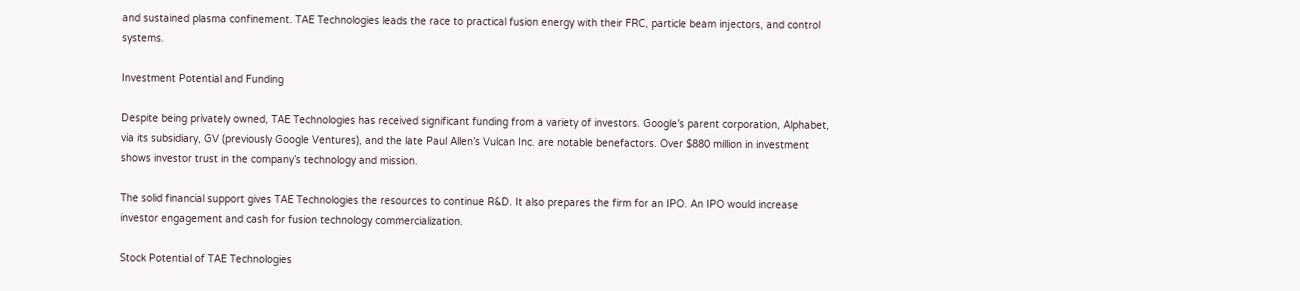and sustained plasma confinement. TAE Technologies leads the race to practical fusion energy with their FRC, particle beam injectors, and control systems.

Investment Potential and Funding

Despite being privately owned, TAE Technologies has received significant funding from a variety of investors. Google’s parent corporation, Alphabet, via its subsidiary, GV (previously Google Ventures), and the late Paul Allen’s Vulcan Inc. are notable benefactors. Over $880 million in investment shows investor trust in the company’s technology and mission.

The solid financial support gives TAE Technologies the resources to continue R&D. It also prepares the firm for an IPO. An IPO would increase investor engagement and cash for fusion technology commercialization.

Stock Potential of TAE Technologies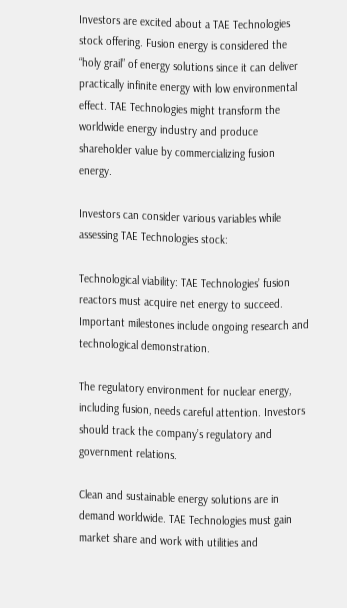Investors are excited about a TAE Technologies stock offering. Fusion energy is considered the “holy grail” of energy solutions since it can deliver practically infinite energy with low environmental effect. TAE Technologies might transform the worldwide energy industry and produce shareholder value by commercializing fusion energy.

Investors can consider various variables while assessing TAE Technologies stock:

Technological viability: TAE Technologies’ fusion reactors must acquire net energy to succeed. Important milestones include ongoing research and technological demonstration.

The regulatory environment for nuclear energy, including fusion, needs careful attention. Investors should track the company’s regulatory and government relations.

Clean and sustainable energy solutions are in demand worldwide. TAE Technologies must gain market share and work with utilities and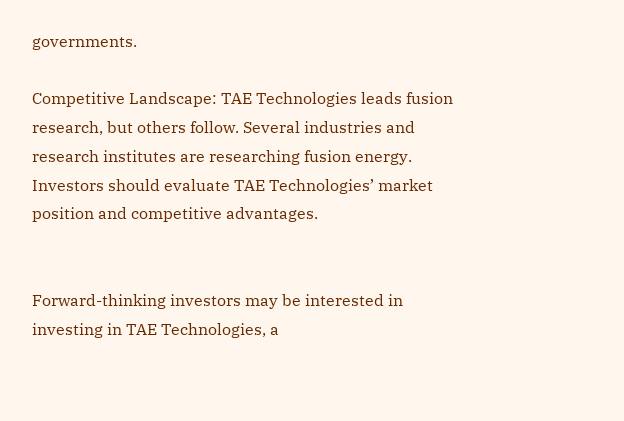governments.

Competitive Landscape: TAE Technologies leads fusion research, but others follow. Several industries and research institutes are researching fusion energy. Investors should evaluate TAE Technologies’ market position and competitive advantages.


Forward-thinking investors may be interested in investing in TAE Technologies, a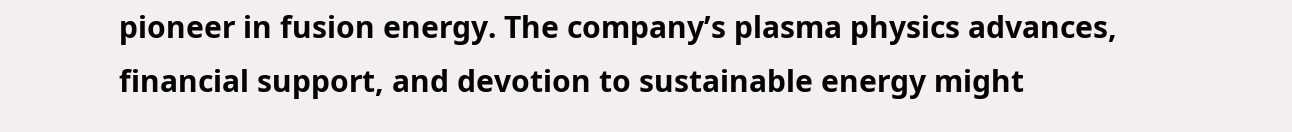pioneer in fusion energy. The company’s plasma physics advances, financial support, and devotion to sustainable energy might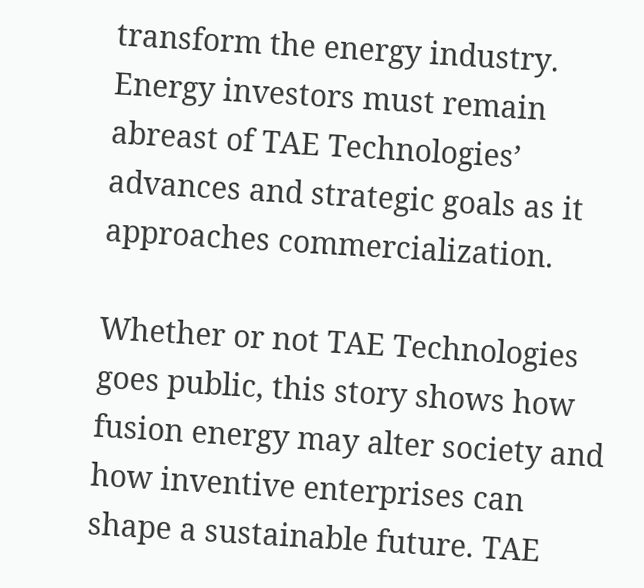transform the energy industry. Energy investors must remain abreast of TAE Technologies’ advances and strategic goals as it approaches commercialization.

Whether or not TAE Technologies goes public, this story shows how fusion energy may alter society and how inventive enterprises can shape a sustainable future. TAE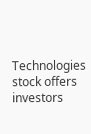Technologies stock offers investors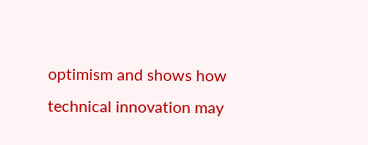optimism and shows how technical innovation may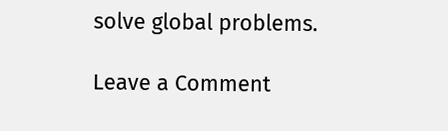solve global problems.

Leave a Comment